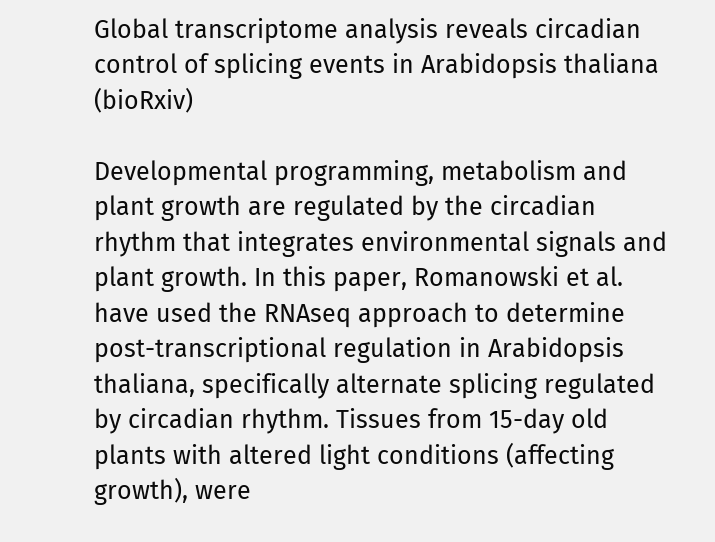Global transcriptome analysis reveals circadian control of splicing events in Arabidopsis thaliana (bioRxiv)

Developmental programming, metabolism and plant growth are regulated by the circadian rhythm that integrates environmental signals and plant growth. In this paper, Romanowski et al. have used the RNAseq approach to determine post-transcriptional regulation in Arabidopsis thaliana, specifically alternate splicing regulated by circadian rhythm. Tissues from 15-day old plants with altered light conditions (affecting growth), were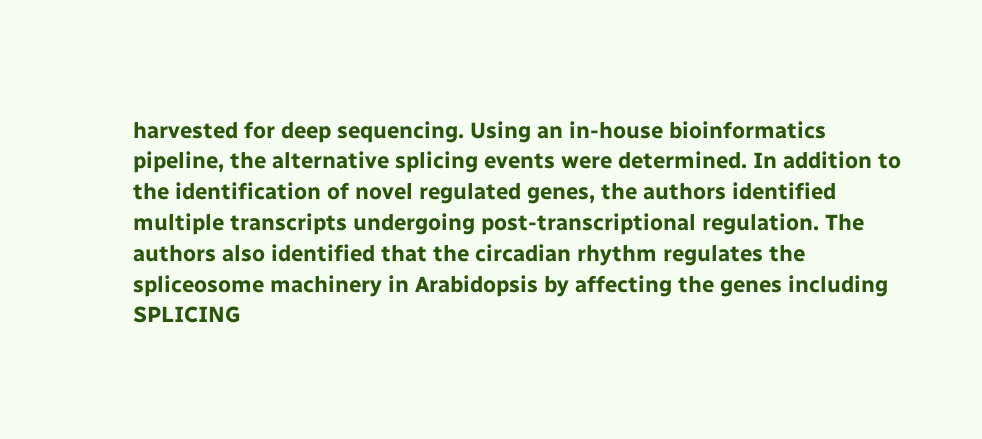harvested for deep sequencing. Using an in-house bioinformatics pipeline, the alternative splicing events were determined. In addition to the identification of novel regulated genes, the authors identified multiple transcripts undergoing post-transcriptional regulation. The authors also identified that the circadian rhythm regulates the spliceosome machinery in Arabidopsis by affecting the genes including SPLICING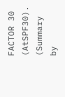FACTOR 30 (AtSPF30). (Summary by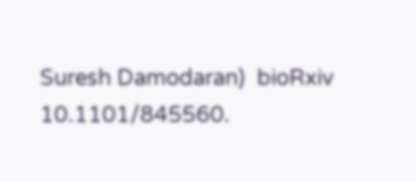Suresh Damodaran)  bioRxiv 10.1101/845560.